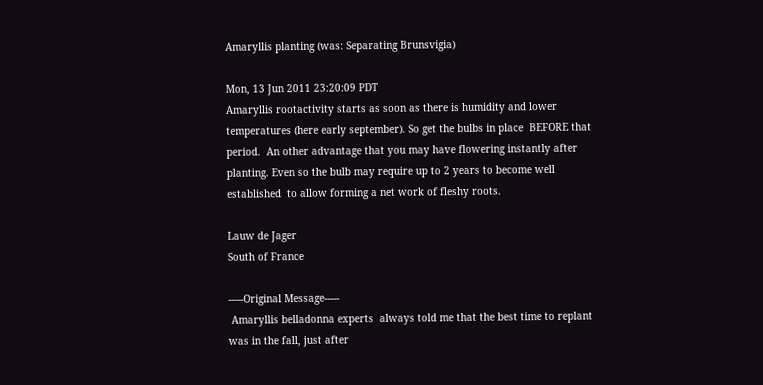Amaryllis planting (was: Separating Brunsvigia)

Mon, 13 Jun 2011 23:20:09 PDT
Amaryllis rootactivity starts as soon as there is humidity and lower
temperatures (here early september). So get the bulbs in place  BEFORE that
period.  An other advantage that you may have flowering instantly after
planting. Even so the bulb may require up to 2 years to become well
established  to allow forming a net work of fleshy roots.

Lauw de Jager
South of France

-----Original Message-----
 Amaryllis belladonna experts  always told me that the best time to replant
was in the fall, just after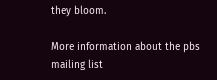they bloom.

More information about the pbs mailing list